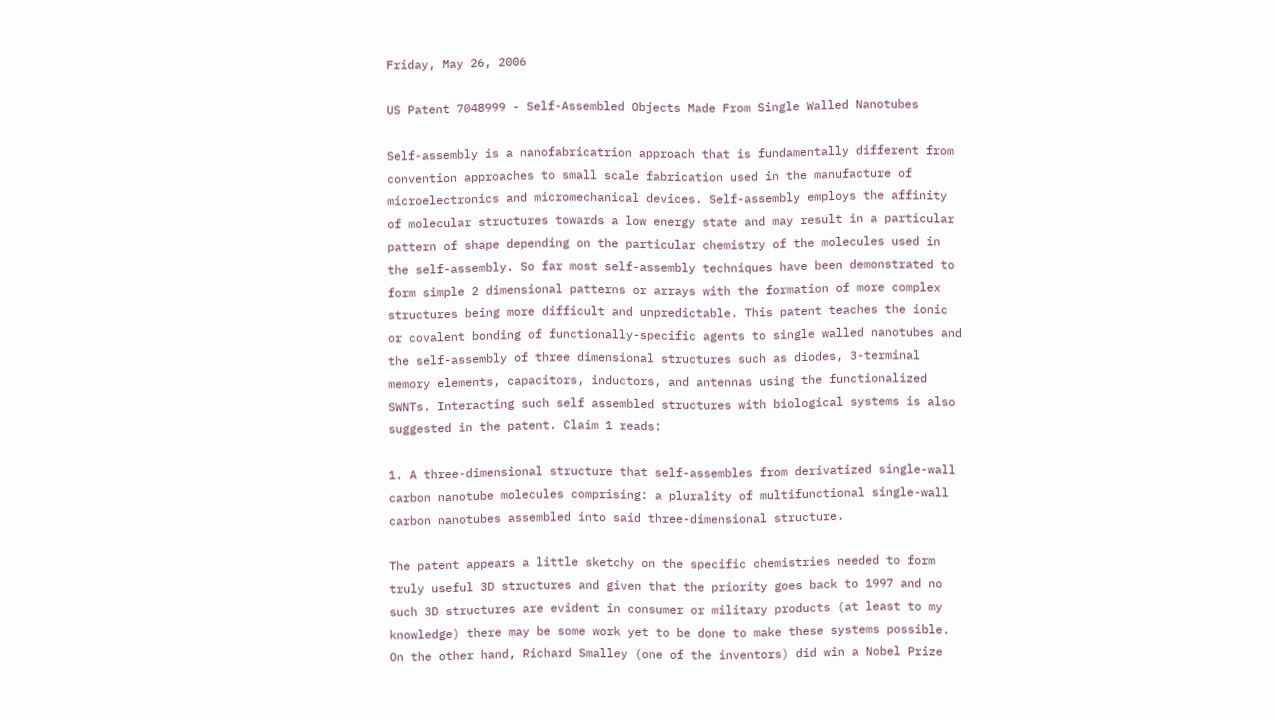Friday, May 26, 2006

US Patent 7048999 - Self-Assembled Objects Made From Single Walled Nanotubes

Self-assembly is a nanofabricatrion approach that is fundamentally different from convention approaches to small scale fabrication used in the manufacture of microelectronics and micromechanical devices. Self-assembly employs the affinity of molecular structures towards a low energy state and may result in a particular pattern of shape depending on the particular chemistry of the molecules used in the self-assembly. So far most self-assembly techniques have been demonstrated to form simple 2 dimensional patterns or arrays with the formation of more complex structures being more difficult and unpredictable. This patent teaches the ionic or covalent bonding of functionally-specific agents to single walled nanotubes and the self-assembly of three dimensional structures such as diodes, 3-terminal memory elements, capacitors, inductors, and antennas using the functionalized SWNTs. Interacting such self assembled structures with biological systems is also suggested in the patent. Claim 1 reads:

1. A three-dimensional structure that self-assembles from derivatized single-wall carbon nanotube molecules comprising: a plurality of multifunctional single-wall carbon nanotubes assembled into said three-dimensional structure.

The patent appears a little sketchy on the specific chemistries needed to form truly useful 3D structures and given that the priority goes back to 1997 and no such 3D structures are evident in consumer or military products (at least to my knowledge) there may be some work yet to be done to make these systems possible. On the other hand, Richard Smalley (one of the inventors) did win a Nobel Prize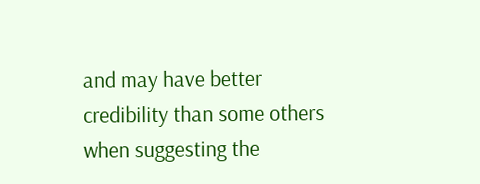and may have better credibility than some others when suggesting the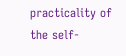practicality of the self-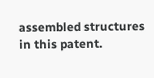assembled structures in this patent.